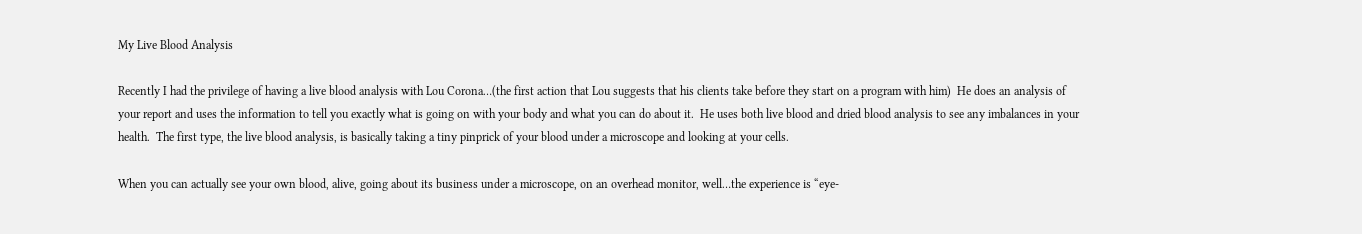My Live Blood Analysis

Recently I had the privilege of having a live blood analysis with Lou Corona…(the first action that Lou suggests that his clients take before they start on a program with him)  He does an analysis of your report and uses the information to tell you exactly what is going on with your body and what you can do about it.  He uses both live blood and dried blood analysis to see any imbalances in your health.  The first type, the live blood analysis, is basically taking a tiny pinprick of your blood under a microscope and looking at your cells.

When you can actually see your own blood, alive, going about its business under a microscope, on an overhead monitor, well…the experience is “eye-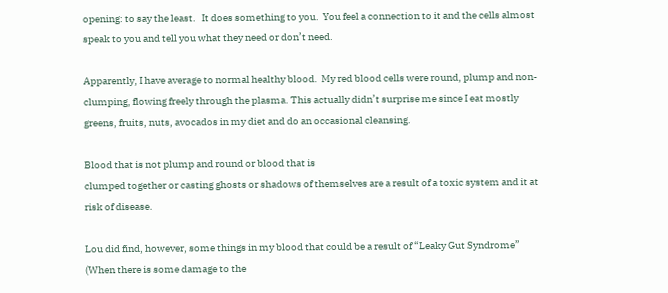opening: to say the least.   It does something to you.  You feel a connection to it and the cells almost speak to you and tell you what they need or don’t need.

Apparently, I have average to normal healthy blood.  My red blood cells were round, plump and non-clumping, flowing freely through the plasma. This actually didn’t surprise me since I eat mostly greens, fruits, nuts, avocados in my diet and do an occasional cleansing.

Blood that is not plump and round or blood that is
clumped together or casting ghosts or shadows of themselves are a result of a toxic system and it at risk of disease.

Lou did find, however, some things in my blood that could be a result of “Leaky Gut Syndrome” (When there is some damage to the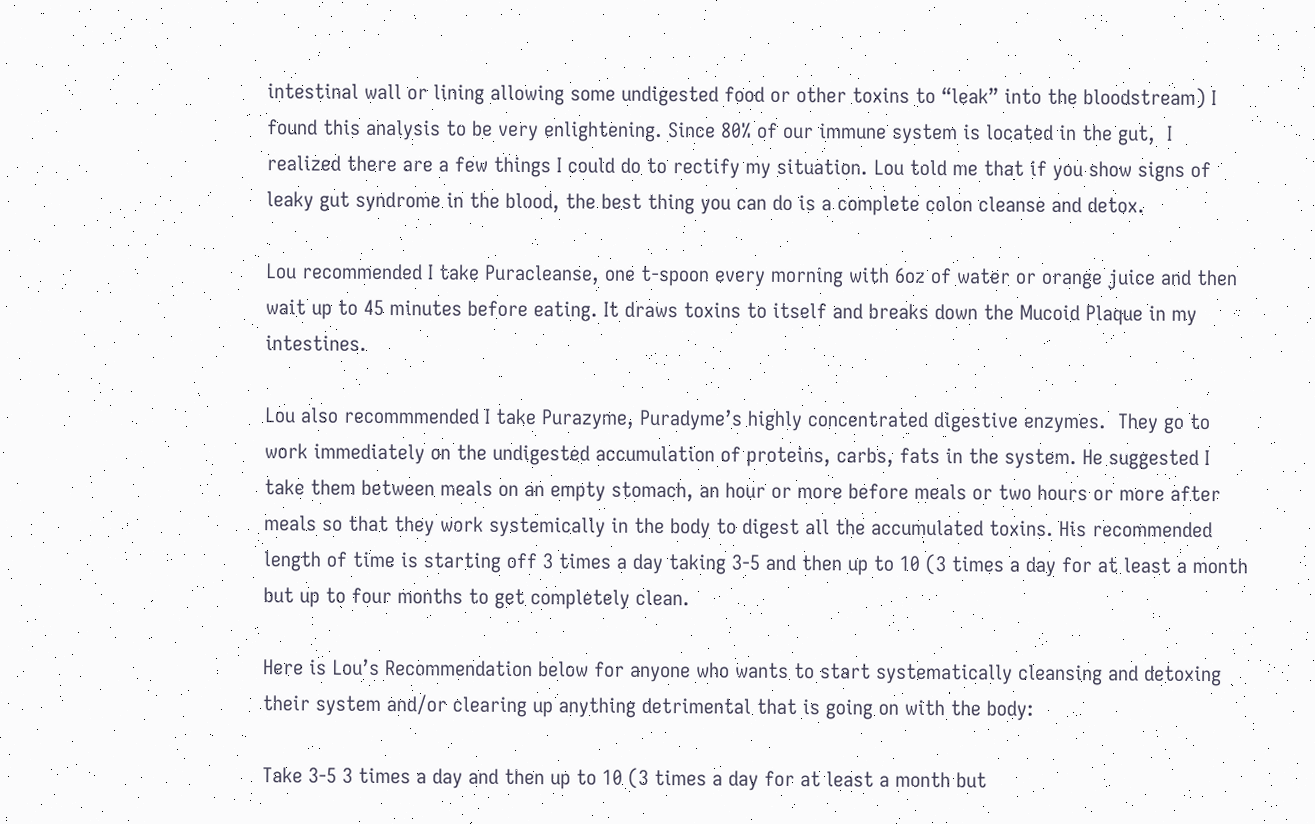intestinal wall or lining allowing some undigested food or other toxins to “leak” into the bloodstream) I found this analysis to be very enlightening. Since 80% of our immune system is located in the gut,  I  realized there are a few things I could do to rectify my situation. Lou told me that if you show signs of leaky gut syndrome in the blood, the best thing you can do is a complete colon cleanse and detox.

Lou recommended I take Puracleanse, one t-spoon every morning with 6oz of water or orange juice and then wait up to 45 minutes before eating. It draws toxins to itself and breaks down the Mucoid Plaque in my intestines.

Lou also recommmended I take Purazyme, Puradyme’s highly concentrated digestive enzymes.  They go to work immediately on the undigested accumulation of proteins, carbs, fats in the system. He suggested I take them between meals on an empty stomach, an hour or more before meals or two hours or more after meals so that they work systemically in the body to digest all the accumulated toxins. His recommended length of time is starting off 3 times a day taking 3-5 and then up to 10 (3 times a day for at least a month but up to four months to get completely clean.

Here is Lou’s Recommendation below for anyone who wants to start systematically cleansing and detoxing their system and/or clearing up anything detrimental that is going on with the body:

Take 3-5 3 times a day and then up to 10 (3 times a day for at least a month but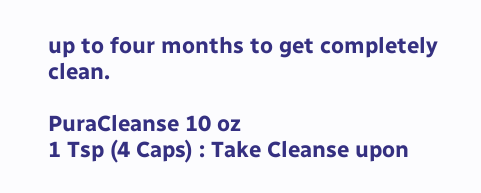up to four months to get completely clean.

PuraCleanse 10 oz
1 Tsp (4 Caps) : Take Cleanse upon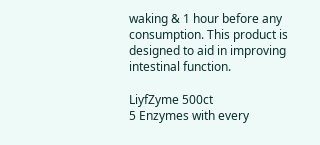waking & 1 hour before any consumption. This product is designed to aid in improving intestinal function.

LiyfZyme 500ct
5 Enzymes with every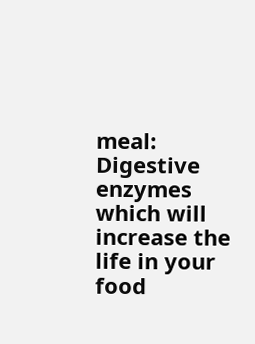meal: Digestive enzymes which will increase the life in your food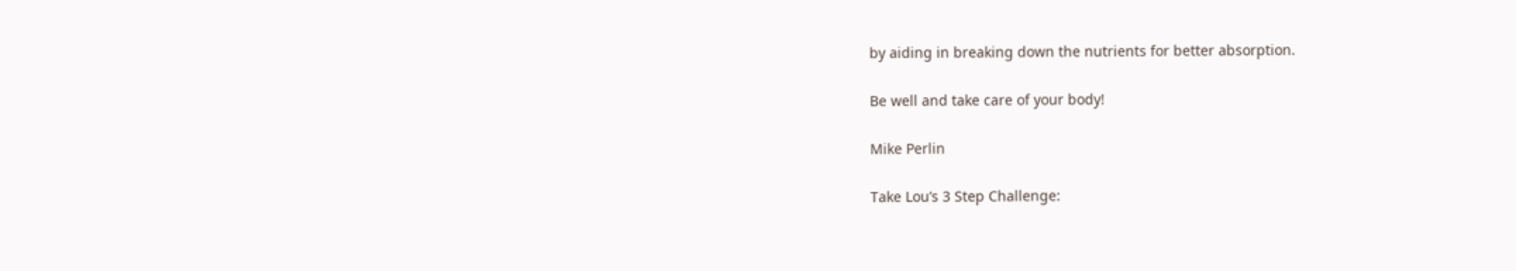by aiding in breaking down the nutrients for better absorption.

Be well and take care of your body!

Mike Perlin

Take Lou’s 3 Step Challenge: